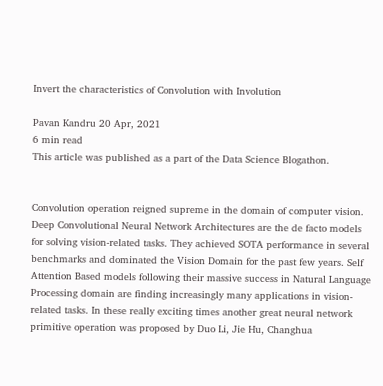Invert the characteristics of Convolution with Involution

Pavan Kandru 20 Apr, 2021
6 min read
This article was published as a part of the Data Science Blogathon.


Convolution operation reigned supreme in the domain of computer vision. Deep Convolutional Neural Network Architectures are the de facto models for solving vision-related tasks. They achieved SOTA performance in several benchmarks and dominated the Vision Domain for the past few years. Self Attention Based models following their massive success in Natural Language Processing domain are finding increasingly many applications in vision-related tasks. In these really exciting times another great neural network primitive operation was proposed by Duo Li, Jie Hu, Changhua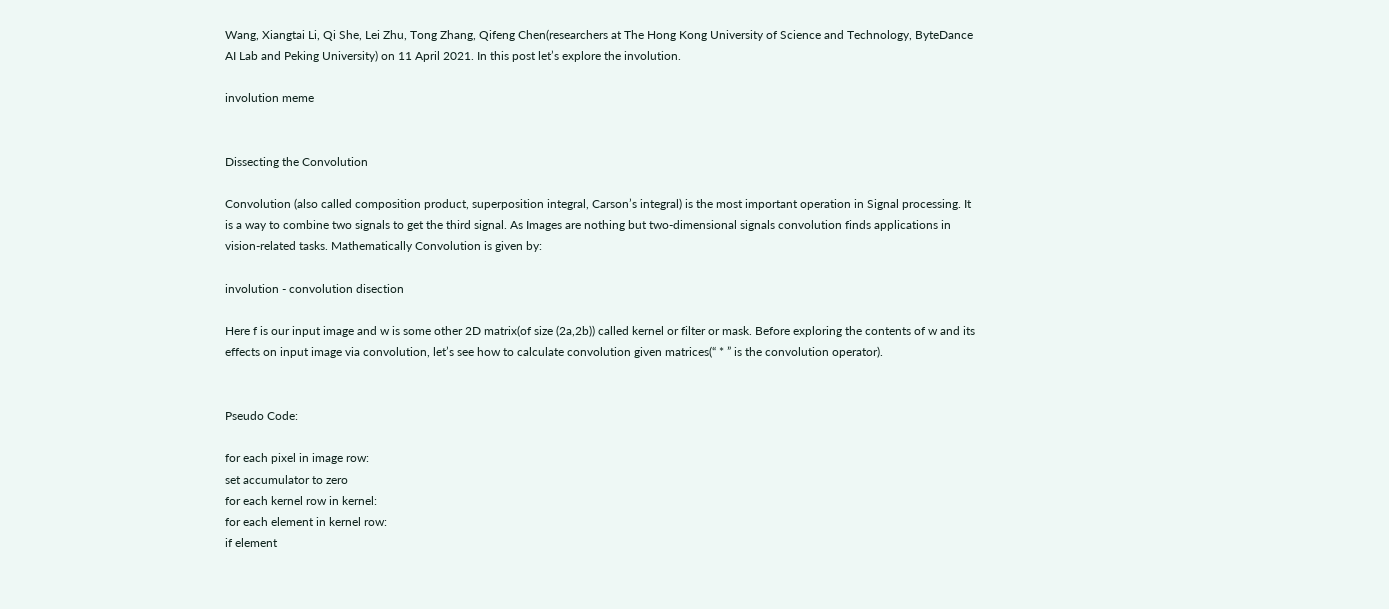Wang, Xiangtai Li, Qi She, Lei Zhu, Tong Zhang, Qifeng Chen(researchers at The Hong Kong University of Science and Technology, ByteDance AI Lab and Peking University) on 11 April 2021. In this post let’s explore the involution.

involution meme


Dissecting the Convolution

Convolution (also called composition product, superposition integral, Carson’s integral) is the most important operation in Signal processing. It is a way to combine two signals to get the third signal. As Images are nothing but two-dimensional signals convolution finds applications in vision-related tasks. Mathematically Convolution is given by:

involution - convolution disection

Here f is our input image and w is some other 2D matrix(of size (2a,2b)) called kernel or filter or mask. Before exploring the contents of w and its effects on input image via convolution, let’s see how to calculate convolution given matrices(“ * ” is the convolution operator).


Pseudo Code:

for each pixel in image row:
set accumulator to zero
for each kernel row in kernel:
for each element in kernel row:
if element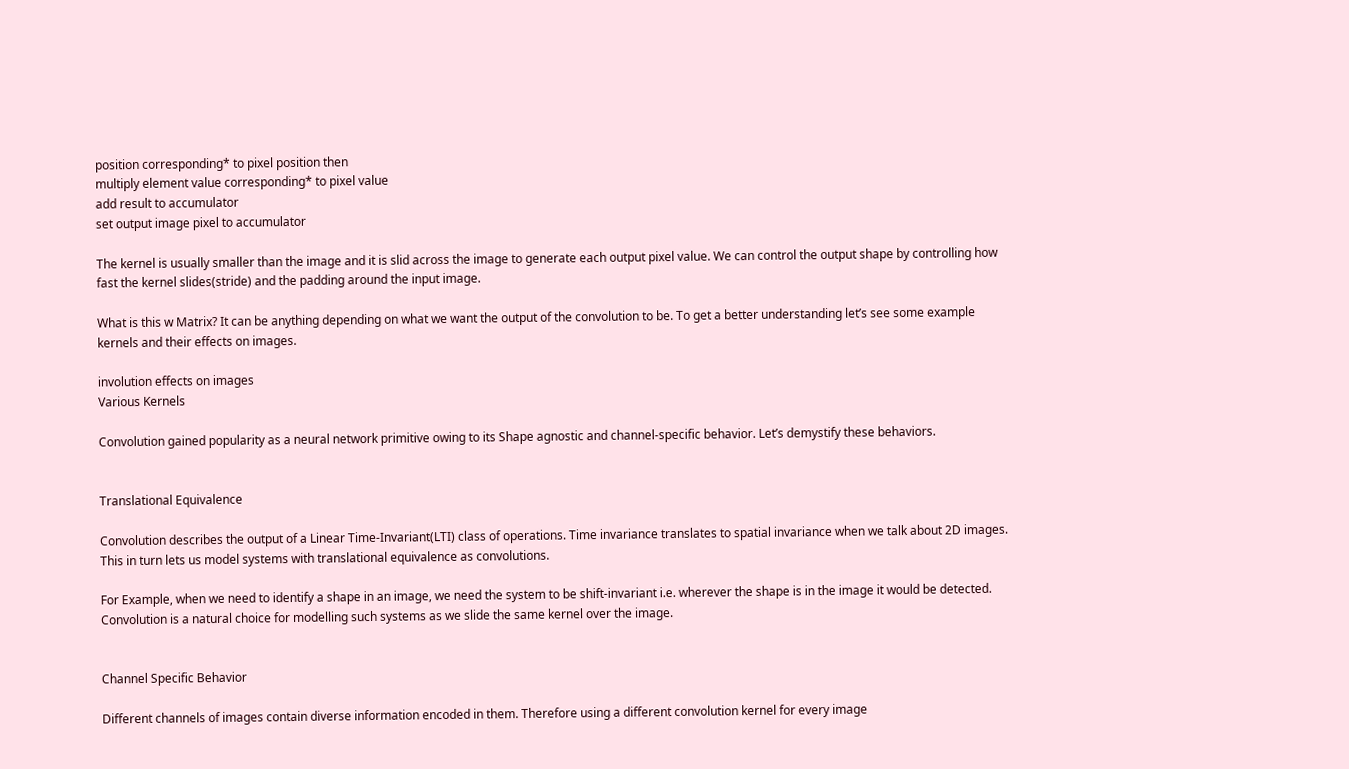position corresponding* to pixel position then
multiply element value corresponding* to pixel value
add result to accumulator
set output image pixel to accumulator

The kernel is usually smaller than the image and it is slid across the image to generate each output pixel value. We can control the output shape by controlling how fast the kernel slides(stride) and the padding around the input image.

What is this w Matrix? It can be anything depending on what we want the output of the convolution to be. To get a better understanding let’s see some example kernels and their effects on images.

involution effects on images
Various Kernels

Convolution gained popularity as a neural network primitive owing to its Shape agnostic and channel-specific behavior. Let’s demystify these behaviors.


Translational Equivalence

Convolution describes the output of a Linear Time-Invariant(LTI) class of operations. Time invariance translates to spatial invariance when we talk about 2D images. This in turn lets us model systems with translational equivalence as convolutions.

For Example, when we need to identify a shape in an image, we need the system to be shift-invariant i.e. wherever the shape is in the image it would be detected. Convolution is a natural choice for modelling such systems as we slide the same kernel over the image.


Channel Specific Behavior

Different channels of images contain diverse information encoded in them. Therefore using a different convolution kernel for every image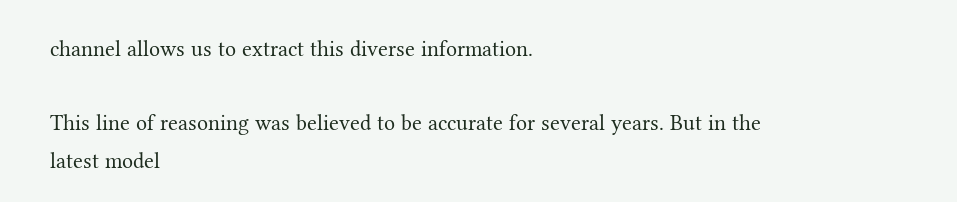channel allows us to extract this diverse information.

This line of reasoning was believed to be accurate for several years. But in the latest model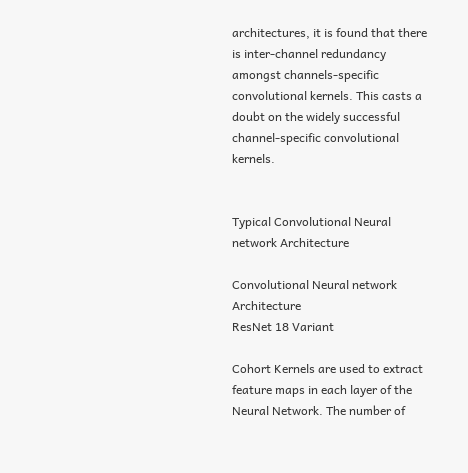architectures, it is found that there is inter-channel redundancy amongst channels-specific convolutional kernels. This casts a doubt on the widely successful channel-specific convolutional kernels.


Typical Convolutional Neural network Architecture

Convolutional Neural network Architecture
ResNet 18 Variant

Cohort Kernels are used to extract feature maps in each layer of the Neural Network. The number of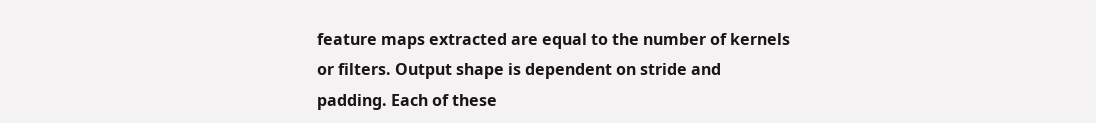feature maps extracted are equal to the number of kernels or filters. Output shape is dependent on stride and padding. Each of these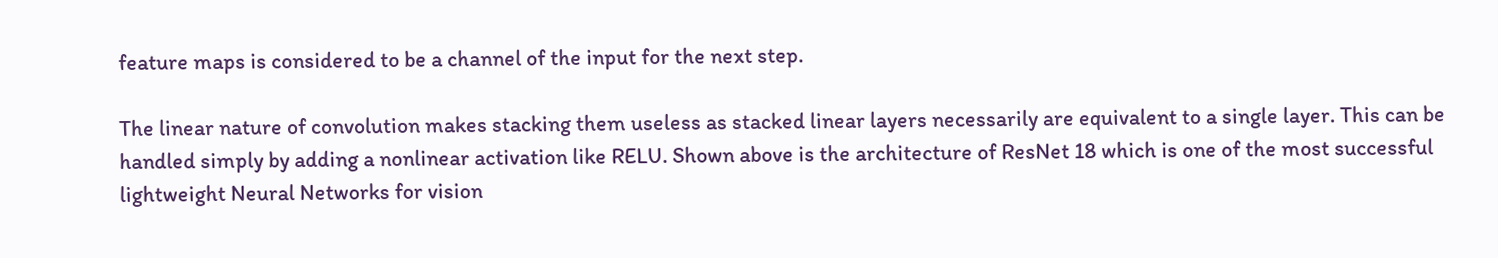feature maps is considered to be a channel of the input for the next step.

The linear nature of convolution makes stacking them useless as stacked linear layers necessarily are equivalent to a single layer. This can be handled simply by adding a nonlinear activation like RELU. Shown above is the architecture of ResNet 18 which is one of the most successful lightweight Neural Networks for vision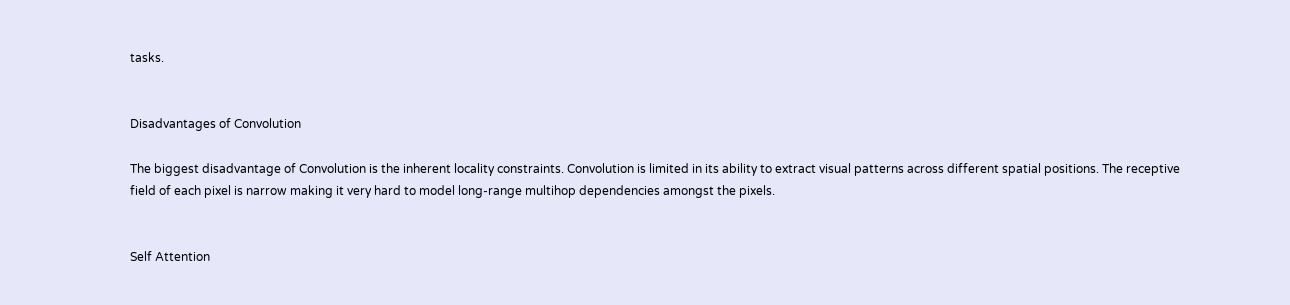tasks.


Disadvantages of Convolution

The biggest disadvantage of Convolution is the inherent locality constraints. Convolution is limited in its ability to extract visual patterns across different spatial positions. The receptive field of each pixel is narrow making it very hard to model long-range multihop dependencies amongst the pixels.


Self Attention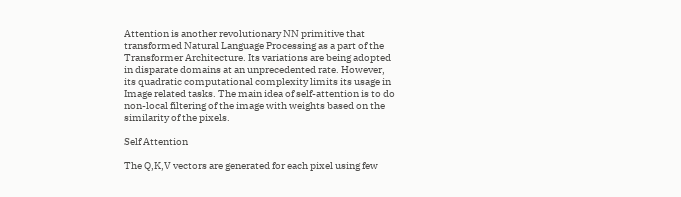Attention is another revolutionary NN primitive that transformed Natural Language Processing as a part of the Transformer Architecture. Its variations are being adopted in disparate domains at an unprecedented rate. However, its quadratic computational complexity limits its usage in Image related tasks. The main idea of self-attention is to do non-local filtering of the image with weights based on the similarity of the pixels.

Self Attention

The Q,K,V vectors are generated for each pixel using few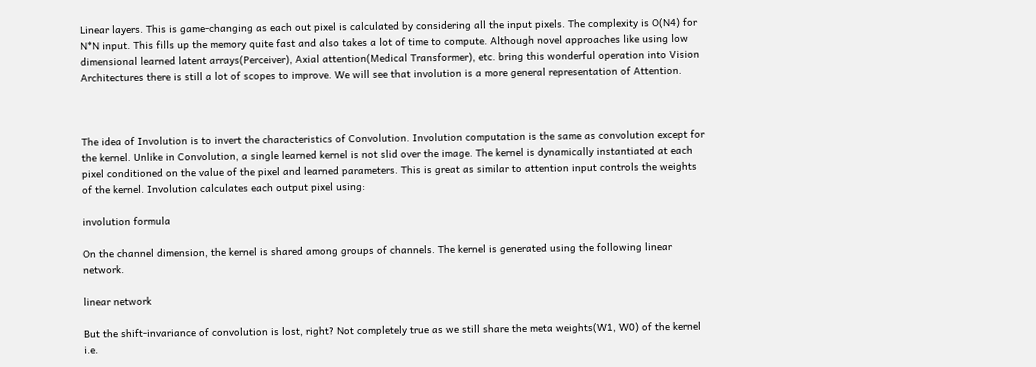Linear layers. This is game-changing as each out pixel is calculated by considering all the input pixels. The complexity is O(N4) for N*N input. This fills up the memory quite fast and also takes a lot of time to compute. Although novel approaches like using low dimensional learned latent arrays(Perceiver), Axial attention(Medical Transformer), etc. bring this wonderful operation into Vision Architectures there is still a lot of scopes to improve. We will see that involution is a more general representation of Attention.



The idea of Involution is to invert the characteristics of Convolution. Involution computation is the same as convolution except for the kernel. Unlike in Convolution, a single learned kernel is not slid over the image. The kernel is dynamically instantiated at each pixel conditioned on the value of the pixel and learned parameters. This is great as similar to attention input controls the weights of the kernel. Involution calculates each output pixel using:

involution formula

On the channel dimension, the kernel is shared among groups of channels. The kernel is generated using the following linear network.

linear network

But the shift-invariance of convolution is lost, right? Not completely true as we still share the meta weights(W1, W0) of the kernel i.e.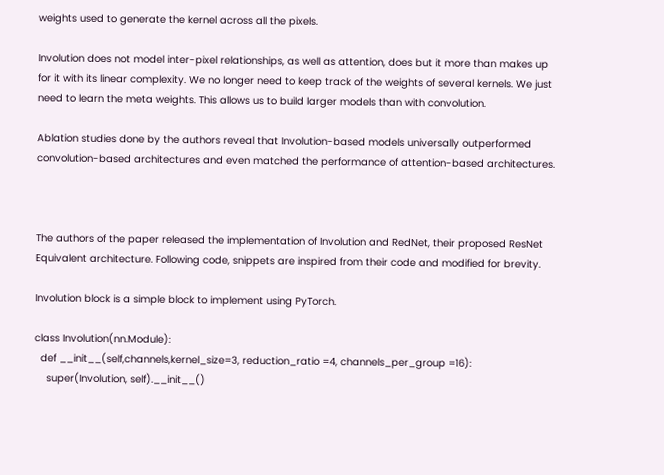weights used to generate the kernel across all the pixels.

Involution does not model inter-pixel relationships, as well as attention, does but it more than makes up for it with its linear complexity. We no longer need to keep track of the weights of several kernels. We just need to learn the meta weights. This allows us to build larger models than with convolution.

Ablation studies done by the authors reveal that Involution-based models universally outperformed convolution-based architectures and even matched the performance of attention-based architectures.



The authors of the paper released the implementation of Involution and RedNet, their proposed ResNet Equivalent architecture. Following code, snippets are inspired from their code and modified for brevity.

Involution block is a simple block to implement using PyTorch.

class Involution(nn.Module):
  def __init__(self,channels,kernel_size=3, reduction_ratio =4, channels_per_group =16):
    super(Involution, self).__init__()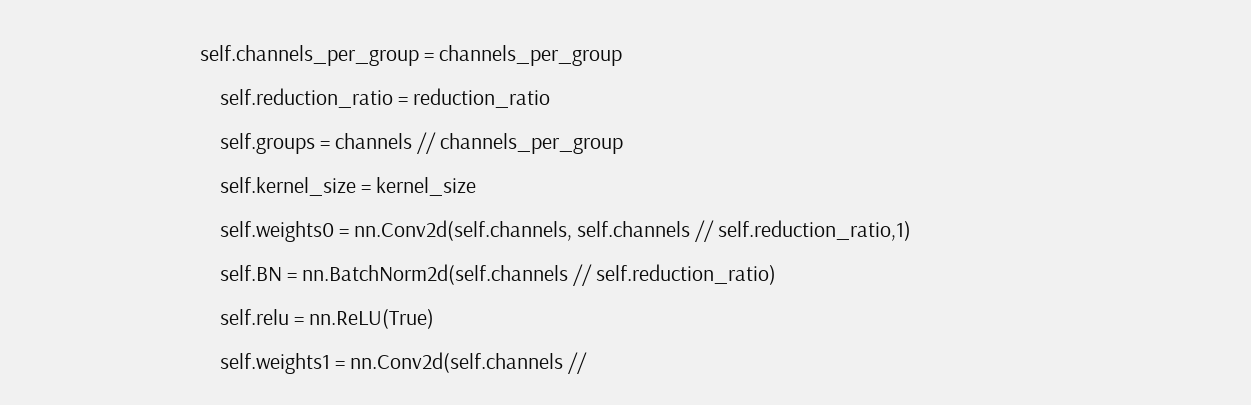self.channels_per_group = channels_per_group
    self.reduction_ratio = reduction_ratio
    self.groups = channels // channels_per_group
    self.kernel_size = kernel_size
    self.weights0 = nn.Conv2d(self.channels, self.channels // self.reduction_ratio,1)
    self.BN = nn.BatchNorm2d(self.channels // self.reduction_ratio)
    self.relu = nn.ReLU(True)
    self.weights1 = nn.Conv2d(self.channels //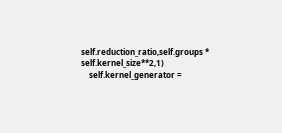self.reduction_ratio,self.groups * self.kernel_size**2,1)
    self.kernel_generator =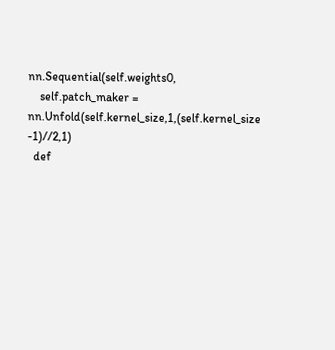nn.Sequential(self.weights0,
    self.patch_maker = nn.Unfold(self.kernel_size,1,(self.kernel_size -1)//2,1)
  def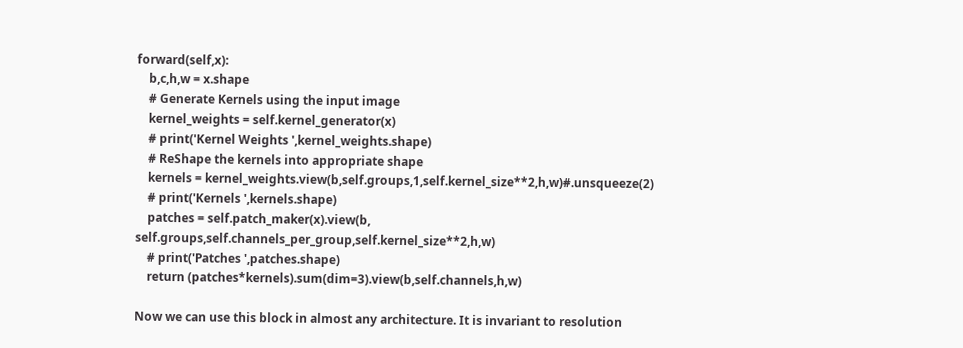forward(self,x):
    b,c,h,w = x.shape
    # Generate Kernels using the input image
    kernel_weights = self.kernel_generator(x)
    # print('Kernel Weights ',kernel_weights.shape)
    # ReShape the kernels into appropriate shape
    kernels = kernel_weights.view(b,self.groups,1,self.kernel_size**2,h,w)#.unsqueeze(2)
    # print('Kernels ',kernels.shape)
    patches = self.patch_maker(x).view(b, self.groups,self.channels_per_group,self.kernel_size**2,h,w)
    # print('Patches ',patches.shape)
    return (patches*kernels).sum(dim=3).view(b,self.channels,h,w)

Now we can use this block in almost any architecture. It is invariant to resolution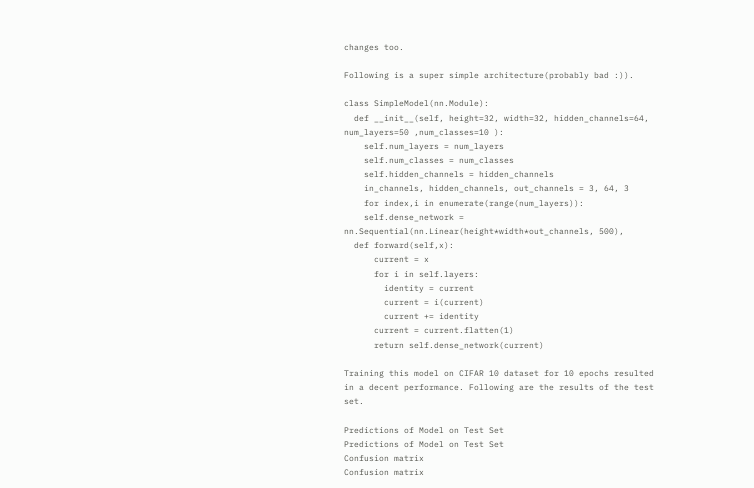changes too.

Following is a super simple architecture(probably bad :)).

class SimpleModel(nn.Module):
  def __init__(self, height=32, width=32, hidden_channels=64, num_layers=50 ,num_classes=10 ):
    self.num_layers = num_layers
    self.num_classes = num_classes
    self.hidden_channels = hidden_channels
    in_channels, hidden_channels, out_channels = 3, 64, 3
    for index,i in enumerate(range(num_layers)):
    self.dense_network = nn.Sequential(nn.Linear(height*width*out_channels, 500),
  def forward(self,x):
      current = x
      for i in self.layers:
        identity = current
        current = i(current)
        current += identity
      current = current.flatten(1)
      return self.dense_network(current)

Training this model on CIFAR 10 dataset for 10 epochs resulted in a decent performance. Following are the results of the test set.

Predictions of Model on Test Set
Predictions of Model on Test Set
Confusion matrix
Confusion matrix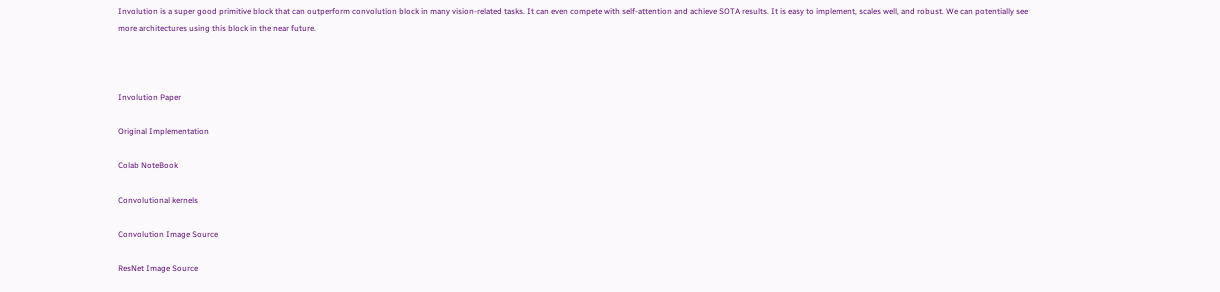Involution is a super good primitive block that can outperform convolution block in many vision-related tasks. It can even compete with self-attention and achieve SOTA results. It is easy to implement, scales well, and robust. We can potentially see more architectures using this block in the near future.



Involution Paper

Original Implementation

Colab NoteBook

Convolutional kernels

Convolution Image Source

ResNet Image Source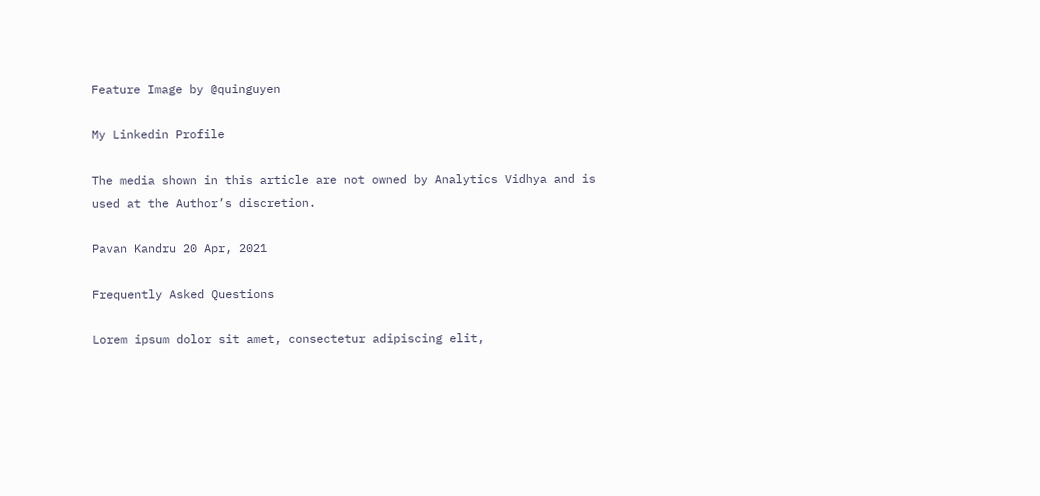Feature Image by @quinguyen

My Linkedin Profile

The media shown in this article are not owned by Analytics Vidhya and is used at the Author’s discretion.

Pavan Kandru 20 Apr, 2021

Frequently Asked Questions

Lorem ipsum dolor sit amet, consectetur adipiscing elit,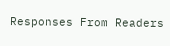Responses From Readers